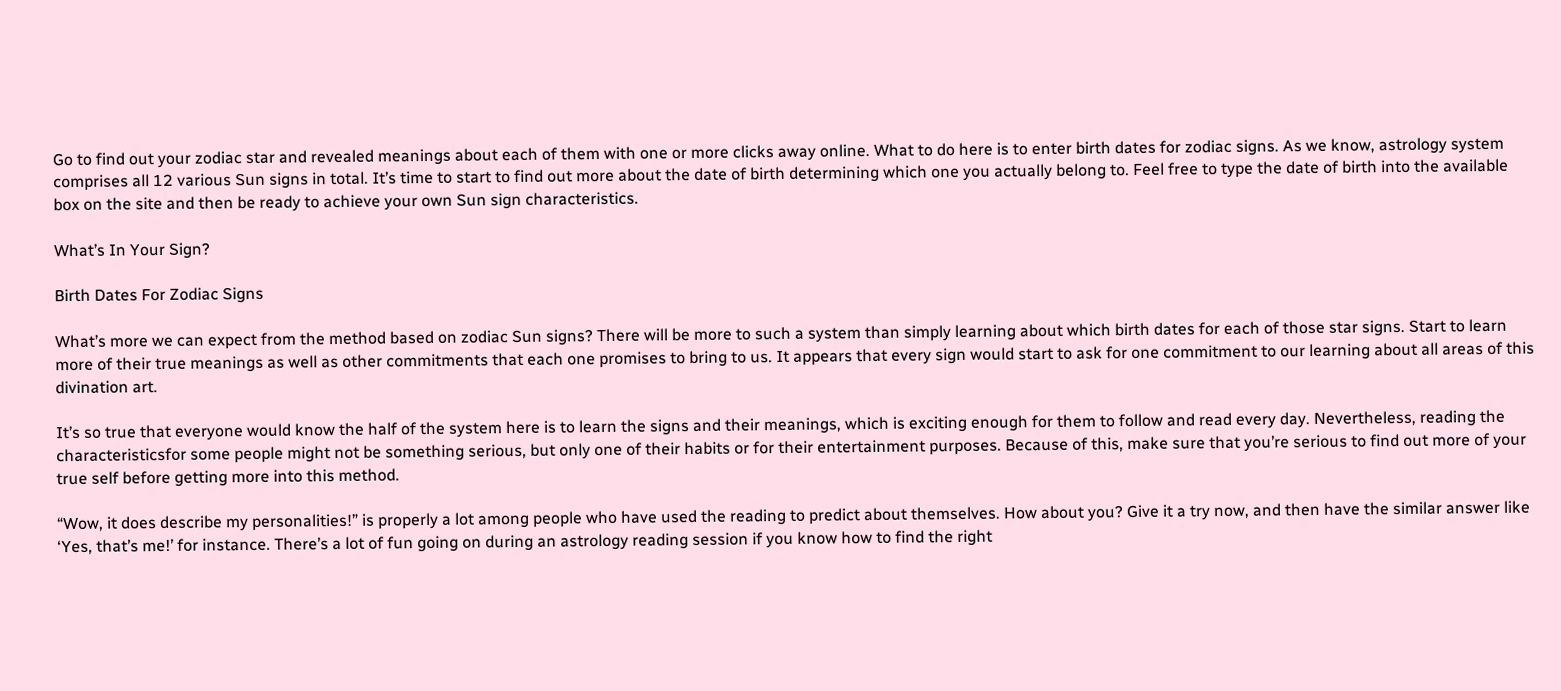Go to find out your zodiac star and revealed meanings about each of them with one or more clicks away online. What to do here is to enter birth dates for zodiac signs. As we know, astrology system comprises all 12 various Sun signs in total. It’s time to start to find out more about the date of birth determining which one you actually belong to. Feel free to type the date of birth into the available box on the site and then be ready to achieve your own Sun sign characteristics.

What’s In Your Sign?

Birth Dates For Zodiac Signs

What’s more we can expect from the method based on zodiac Sun signs? There will be more to such a system than simply learning about which birth dates for each of those star signs. Start to learn more of their true meanings as well as other commitments that each one promises to bring to us. It appears that every sign would start to ask for one commitment to our learning about all areas of this divination art.

It’s so true that everyone would know the half of the system here is to learn the signs and their meanings, which is exciting enough for them to follow and read every day. Nevertheless, reading the characteristicsfor some people might not be something serious, but only one of their habits or for their entertainment purposes. Because of this, make sure that you’re serious to find out more of your true self before getting more into this method.

“Wow, it does describe my personalities!” is properly a lot among people who have used the reading to predict about themselves. How about you? Give it a try now, and then have the similar answer like ‘Yes, that’s me!’ for instance. There’s a lot of fun going on during an astrology reading session if you know how to find the right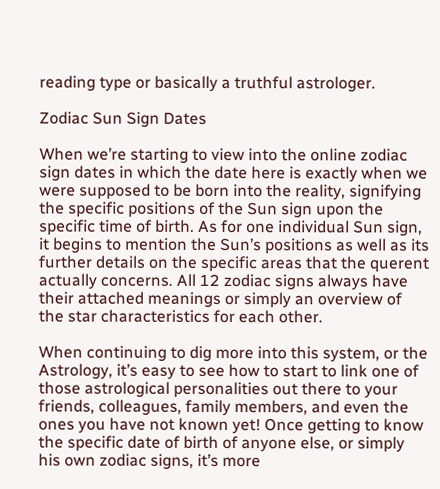reading type or basically a truthful astrologer.

Zodiac Sun Sign Dates

When we’re starting to view into the online zodiac sign dates in which the date here is exactly when we were supposed to be born into the reality, signifying the specific positions of the Sun sign upon the specific time of birth. As for one individual Sun sign, it begins to mention the Sun’s positions as well as its further details on the specific areas that the querent actually concerns. All 12 zodiac signs always have their attached meanings or simply an overview of the star characteristics for each other.

When continuing to dig more into this system, or the Astrology, it’s easy to see how to start to link one of those astrological personalities out there to your friends, colleagues, family members, and even the ones you have not known yet! Once getting to know the specific date of birth of anyone else, or simply his own zodiac signs, it’s more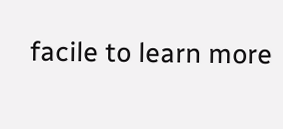facile to learn more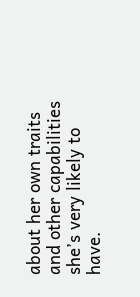about her own traits and other capabilities she’s very likely to have.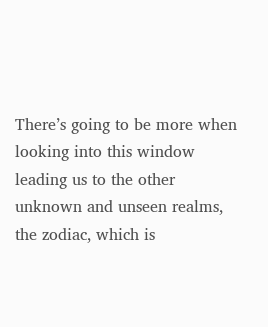There’s going to be more when looking into this window leading us to the other unknown and unseen realms, the zodiac, which is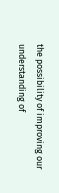the possibility of improving our understanding of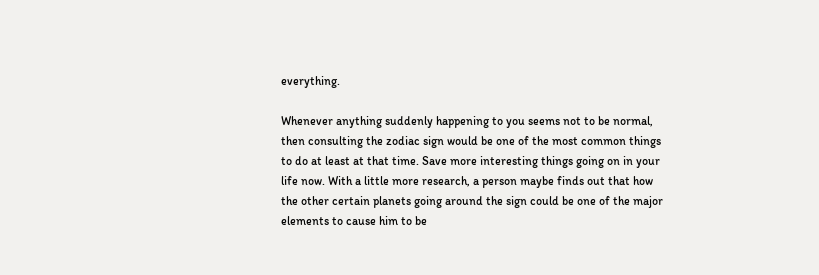everything.

Whenever anything suddenly happening to you seems not to be normal, then consulting the zodiac sign would be one of the most common things to do at least at that time. Save more interesting things going on in your life now. With a little more research, a person maybe finds out that how the other certain planets going around the sign could be one of the major elements to cause him to be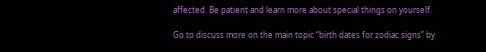affected. Be patient and learn more about special things on yourself.

Go to discuss more on the main topic “birth dates for zodiac signs” by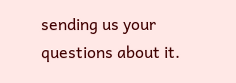sending us your questions about it.